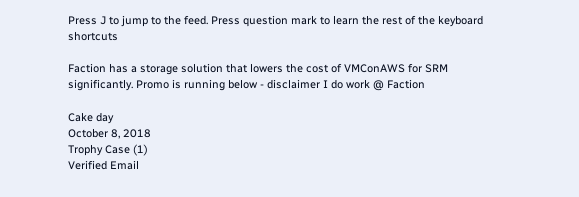Press J to jump to the feed. Press question mark to learn the rest of the keyboard shortcuts

Faction has a storage solution that lowers the cost of VMConAWS for SRM significantly. Promo is running below - disclaimer I do work @ Faction

Cake day
October 8, 2018
Trophy Case (1)
Verified Email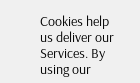Cookies help us deliver our Services. By using our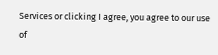Services or clicking I agree, you agree to our use of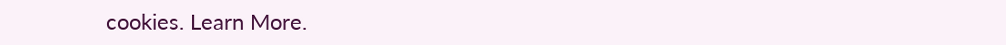cookies. Learn More.